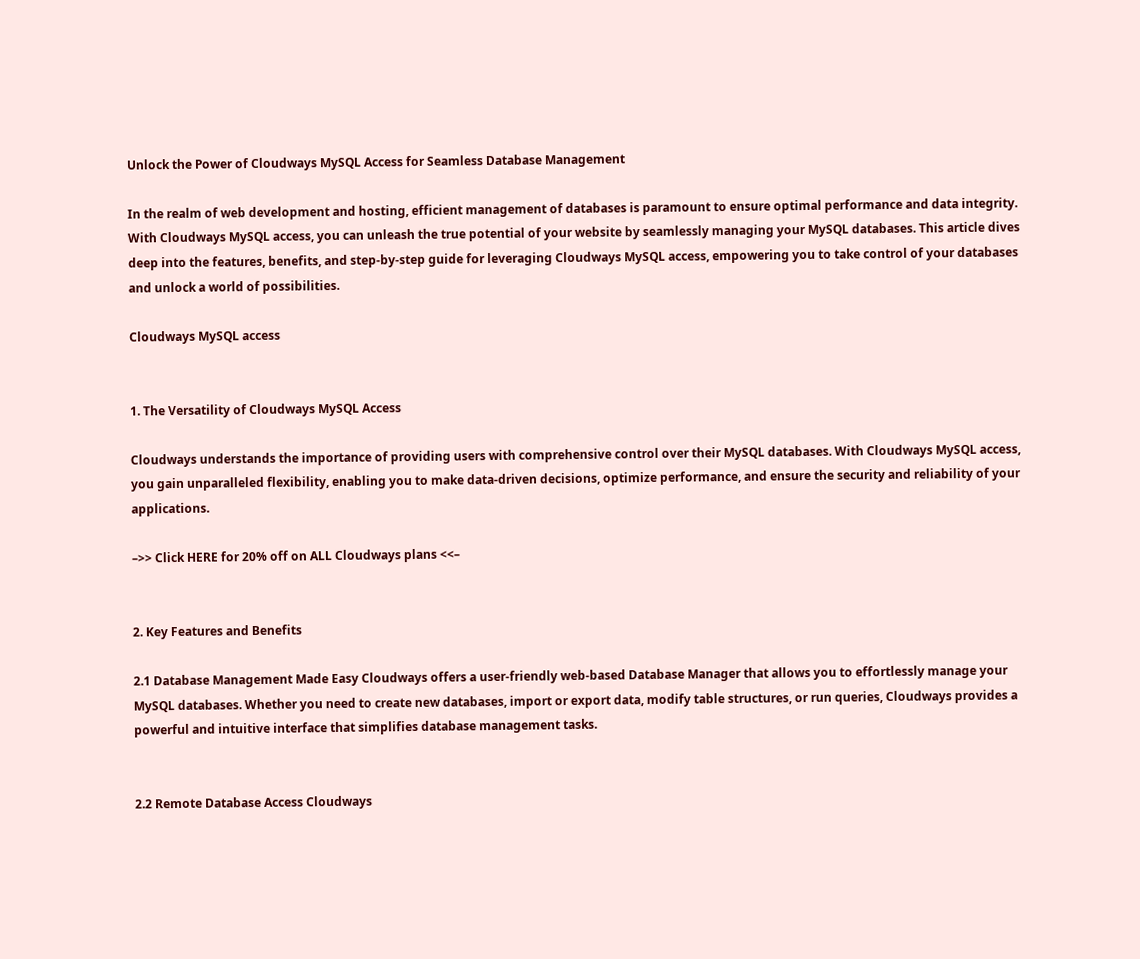Unlock the Power of Cloudways MySQL Access for Seamless Database Management

In the realm of web development and hosting, efficient management of databases is paramount to ensure optimal performance and data integrity. With Cloudways MySQL access, you can unleash the true potential of your website by seamlessly managing your MySQL databases. This article dives deep into the features, benefits, and step-by-step guide for leveraging Cloudways MySQL access, empowering you to take control of your databases and unlock a world of possibilities.

Cloudways MySQL access


1. The Versatility of Cloudways MySQL Access

Cloudways understands the importance of providing users with comprehensive control over their MySQL databases. With Cloudways MySQL access, you gain unparalleled flexibility, enabling you to make data-driven decisions, optimize performance, and ensure the security and reliability of your applications.

–>> Click HERE for 20% off on ALL Cloudways plans <<–


2. Key Features and Benefits

2.1 Database Management Made Easy Cloudways offers a user-friendly web-based Database Manager that allows you to effortlessly manage your MySQL databases. Whether you need to create new databases, import or export data, modify table structures, or run queries, Cloudways provides a powerful and intuitive interface that simplifies database management tasks.


2.2 Remote Database Access Cloudways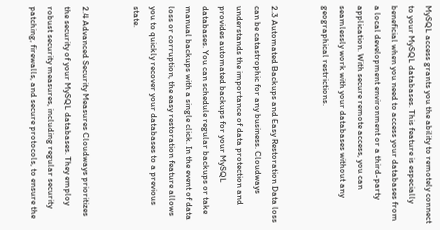MySQL access grants you the ability to remotely connect to your MySQL databases. This feature is especially beneficial when you need to access your databases from a local development environment or a third-party application. With secure remote access, you can seamlessly work with your databases without any geographical restrictions.


2.3 Automated Backups and Easy Restoration Data loss can be catastrophic for any business. Cloudways understands the importance of data protection and provides automated backups for your MySQL databases. You can schedule regular backups or take manual backups with a single click. In the event of data loss or corruption, the easy restoration feature allows you to quickly recover your databases to a previous state.


2.4 Advanced Security Measures Cloudways prioritizes the security of your MySQL databases. They employ robust security measures, including regular security patching, firewalls, and secure protocols, to ensure the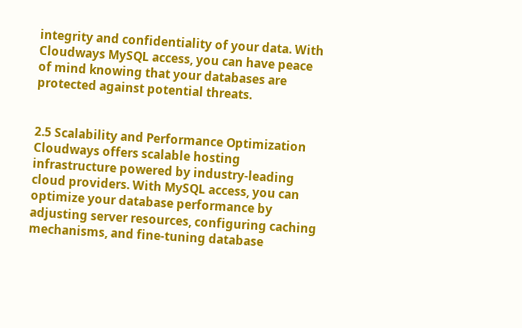integrity and confidentiality of your data. With Cloudways MySQL access, you can have peace of mind knowing that your databases are protected against potential threats.


2.5 Scalability and Performance Optimization Cloudways offers scalable hosting infrastructure powered by industry-leading cloud providers. With MySQL access, you can optimize your database performance by adjusting server resources, configuring caching mechanisms, and fine-tuning database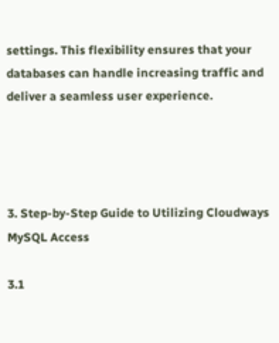settings. This flexibility ensures that your databases can handle increasing traffic and deliver a seamless user experience.




3. Step-by-Step Guide to Utilizing Cloudways MySQL Access

3.1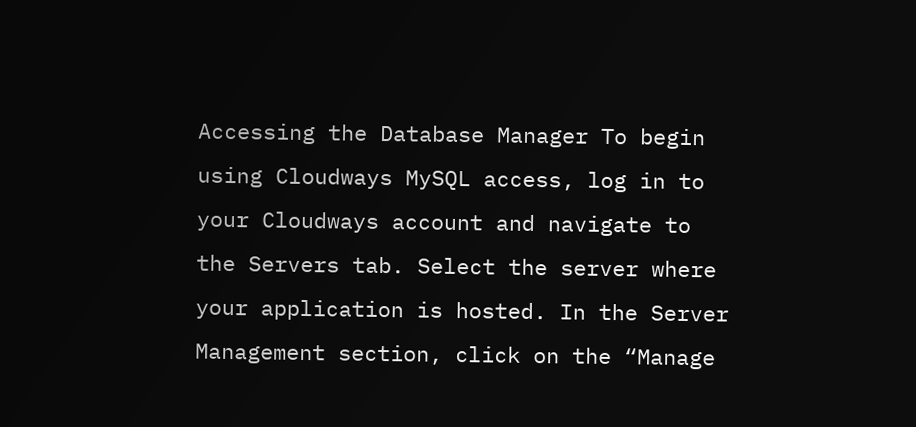Accessing the Database Manager To begin using Cloudways MySQL access, log in to your Cloudways account and navigate to the Servers tab. Select the server where your application is hosted. In the Server Management section, click on the “Manage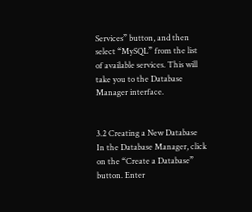Services” button, and then select “MySQL” from the list of available services. This will take you to the Database Manager interface.


3.2 Creating a New Database In the Database Manager, click on the “Create a Database” button. Enter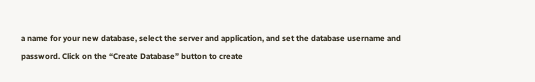a name for your new database, select the server and application, and set the database username and password. Click on the “Create Database” button to create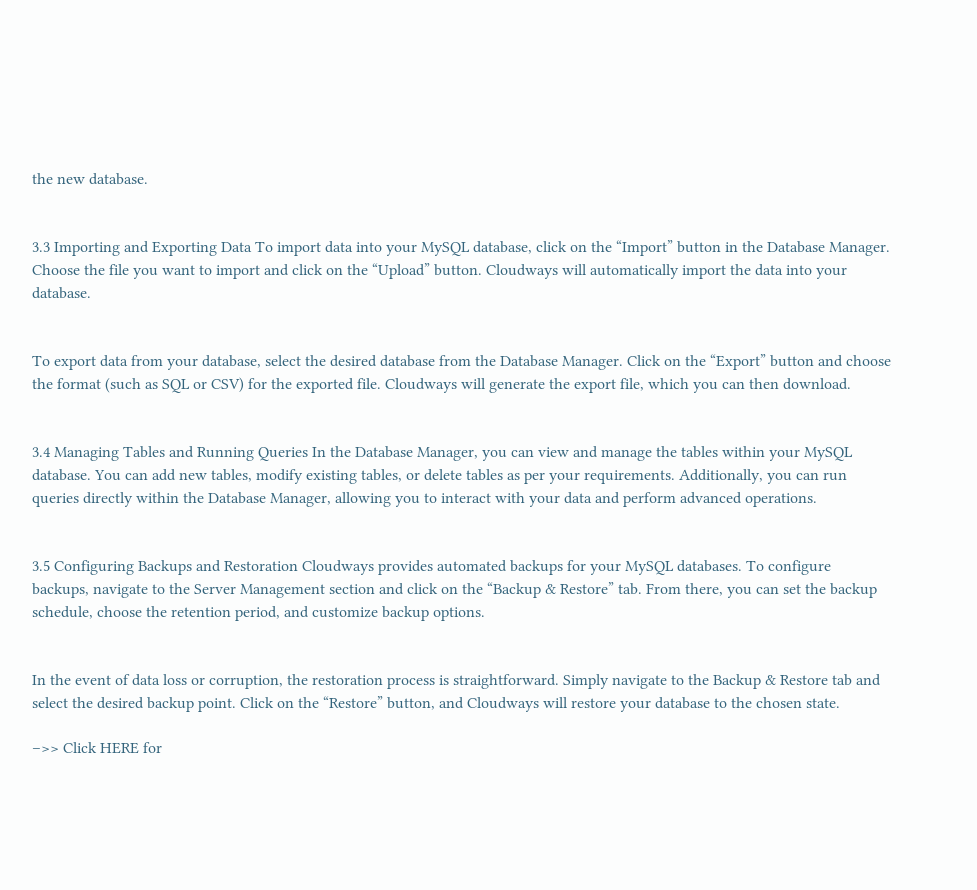the new database.


3.3 Importing and Exporting Data To import data into your MySQL database, click on the “Import” button in the Database Manager. Choose the file you want to import and click on the “Upload” button. Cloudways will automatically import the data into your database.


To export data from your database, select the desired database from the Database Manager. Click on the “Export” button and choose the format (such as SQL or CSV) for the exported file. Cloudways will generate the export file, which you can then download.


3.4 Managing Tables and Running Queries In the Database Manager, you can view and manage the tables within your MySQL database. You can add new tables, modify existing tables, or delete tables as per your requirements. Additionally, you can run queries directly within the Database Manager, allowing you to interact with your data and perform advanced operations.


3.5 Configuring Backups and Restoration Cloudways provides automated backups for your MySQL databases. To configure backups, navigate to the Server Management section and click on the “Backup & Restore” tab. From there, you can set the backup schedule, choose the retention period, and customize backup options.


In the event of data loss or corruption, the restoration process is straightforward. Simply navigate to the Backup & Restore tab and select the desired backup point. Click on the “Restore” button, and Cloudways will restore your database to the chosen state.

–>> Click HERE for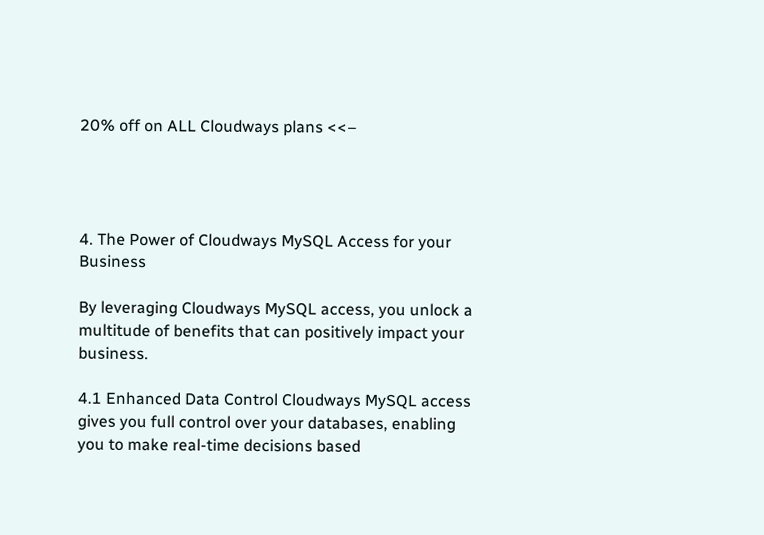20% off on ALL Cloudways plans <<–




4. The Power of Cloudways MySQL Access for your Business

By leveraging Cloudways MySQL access, you unlock a multitude of benefits that can positively impact your business.

4.1 Enhanced Data Control Cloudways MySQL access gives you full control over your databases, enabling you to make real-time decisions based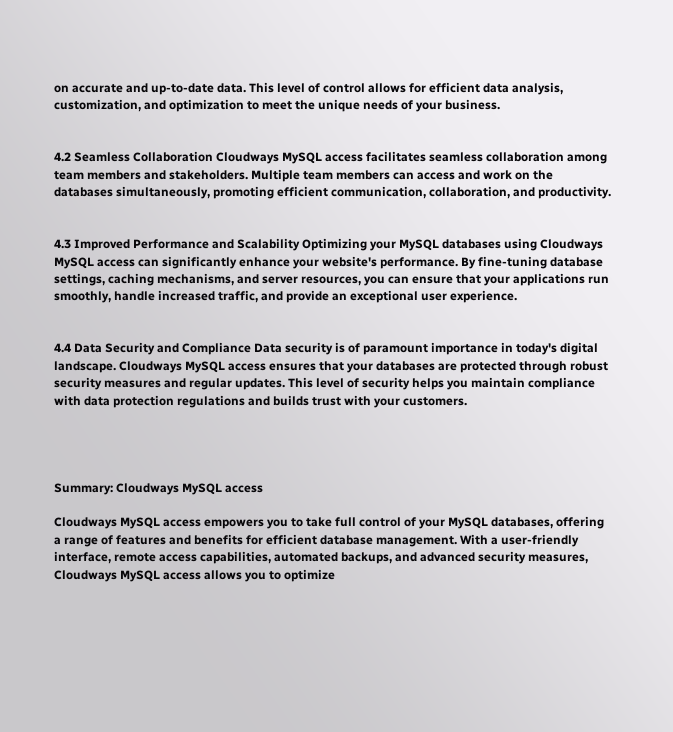on accurate and up-to-date data. This level of control allows for efficient data analysis, customization, and optimization to meet the unique needs of your business.


4.2 Seamless Collaboration Cloudways MySQL access facilitates seamless collaboration among team members and stakeholders. Multiple team members can access and work on the databases simultaneously, promoting efficient communication, collaboration, and productivity.


4.3 Improved Performance and Scalability Optimizing your MySQL databases using Cloudways MySQL access can significantly enhance your website's performance. By fine-tuning database settings, caching mechanisms, and server resources, you can ensure that your applications run smoothly, handle increased traffic, and provide an exceptional user experience.


4.4 Data Security and Compliance Data security is of paramount importance in today's digital landscape. Cloudways MySQL access ensures that your databases are protected through robust security measures and regular updates. This level of security helps you maintain compliance with data protection regulations and builds trust with your customers.




Summary: Cloudways MySQL access

Cloudways MySQL access empowers you to take full control of your MySQL databases, offering a range of features and benefits for efficient database management. With a user-friendly interface, remote access capabilities, automated backups, and advanced security measures, Cloudways MySQL access allows you to optimize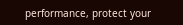performance, protect your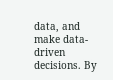data, and make data-driven decisions. By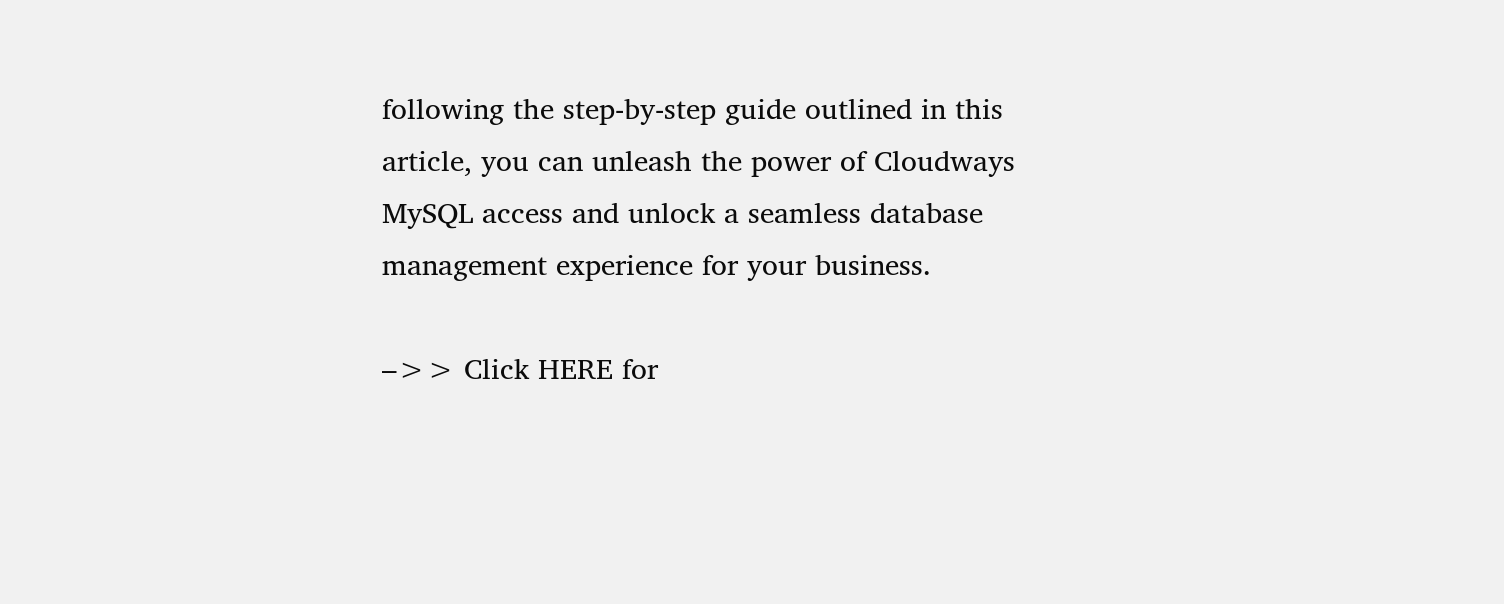following the step-by-step guide outlined in this article, you can unleash the power of Cloudways MySQL access and unlock a seamless database management experience for your business.

–>> Click HERE for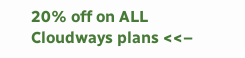20% off on ALL Cloudways plans <<–